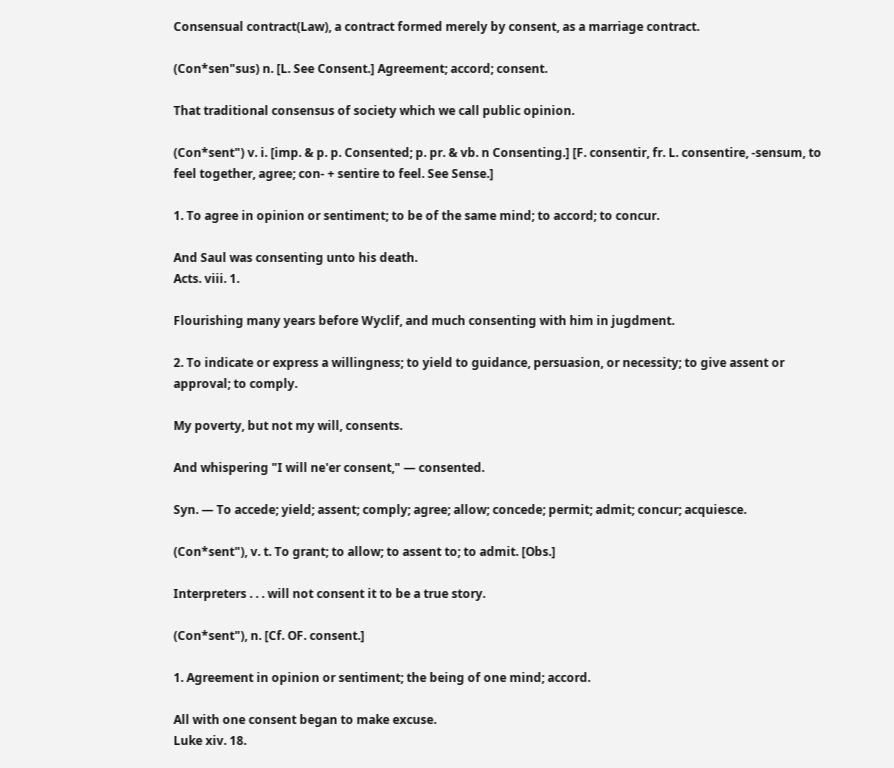Consensual contract(Law), a contract formed merely by consent, as a marriage contract.

(Con*sen"sus) n. [L. See Consent.] Agreement; accord; consent.

That traditional consensus of society which we call public opinion.

(Con*sent") v. i. [imp. & p. p. Consented; p. pr. & vb. n Consenting.] [F. consentir, fr. L. consentire, -sensum, to feel together, agree; con- + sentire to feel. See Sense.]

1. To agree in opinion or sentiment; to be of the same mind; to accord; to concur.

And Saul was consenting unto his death.
Acts. viii. 1.

Flourishing many years before Wyclif, and much consenting with him in jugdment.

2. To indicate or express a willingness; to yield to guidance, persuasion, or necessity; to give assent or approval; to comply.

My poverty, but not my will, consents.

And whispering "I will ne'er consent," — consented.

Syn. — To accede; yield; assent; comply; agree; allow; concede; permit; admit; concur; acquiesce.

(Con*sent"), v. t. To grant; to allow; to assent to; to admit. [Obs.]

Interpreters . . . will not consent it to be a true story.

(Con*sent"), n. [Cf. OF. consent.]

1. Agreement in opinion or sentiment; the being of one mind; accord.

All with one consent began to make excuse.
Luke xiv. 18.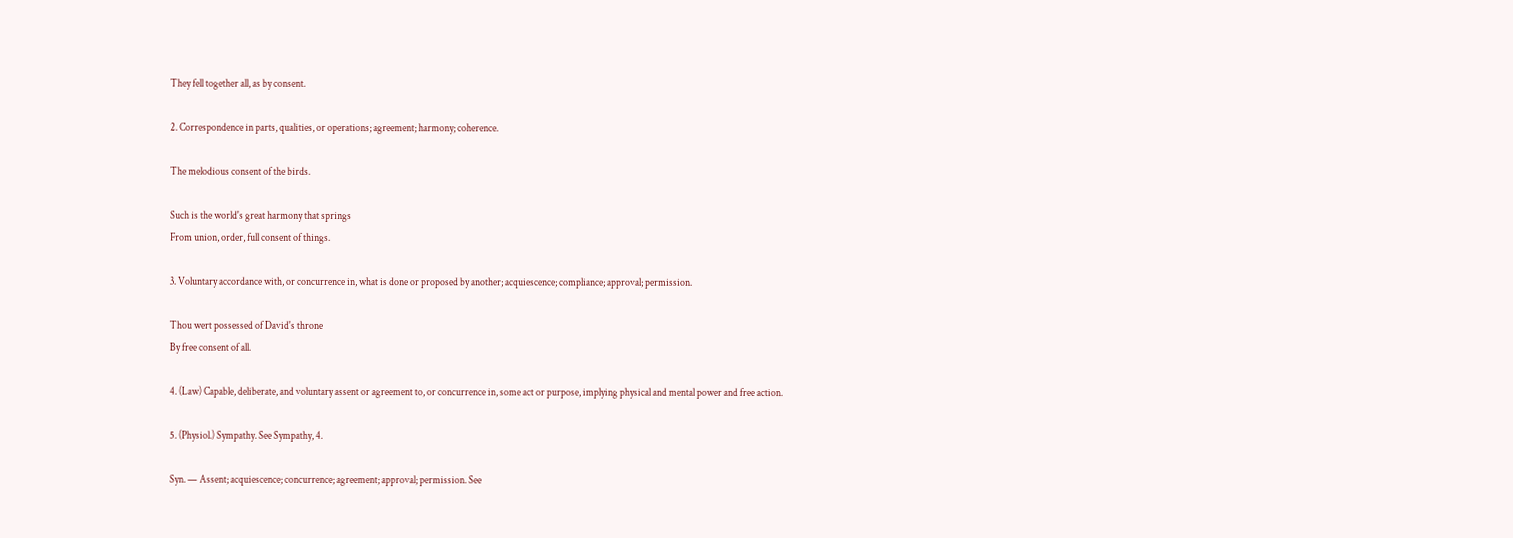They fell together all, as by consent.

2. Correspondence in parts, qualities, or operations; agreement; harmony; coherence.

The melodious consent of the birds.

Such is the world's great harmony that springs
From union, order, full consent of things.

3. Voluntary accordance with, or concurrence in, what is done or proposed by another; acquiescence; compliance; approval; permission.

Thou wert possessed of David's throne
By free consent of all.

4. (Law) Capable, deliberate, and voluntary assent or agreement to, or concurrence in, some act or purpose, implying physical and mental power and free action.

5. (Physiol.) Sympathy. See Sympathy, 4.

Syn. — Assent; acquiescence; concurrence; agreement; approval; permission. See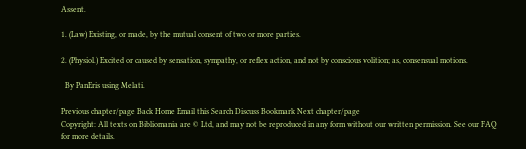Assent.

1. (Law) Existing, or made, by the mutual consent of two or more parties.

2. (Physiol.) Excited or caused by sensation, sympathy, or reflex action, and not by conscious volition; as, consensual motions.

  By PanEris using Melati.

Previous chapter/page Back Home Email this Search Discuss Bookmark Next chapter/page
Copyright: All texts on Bibliomania are © Ltd, and may not be reproduced in any form without our written permission. See our FAQ for more details.